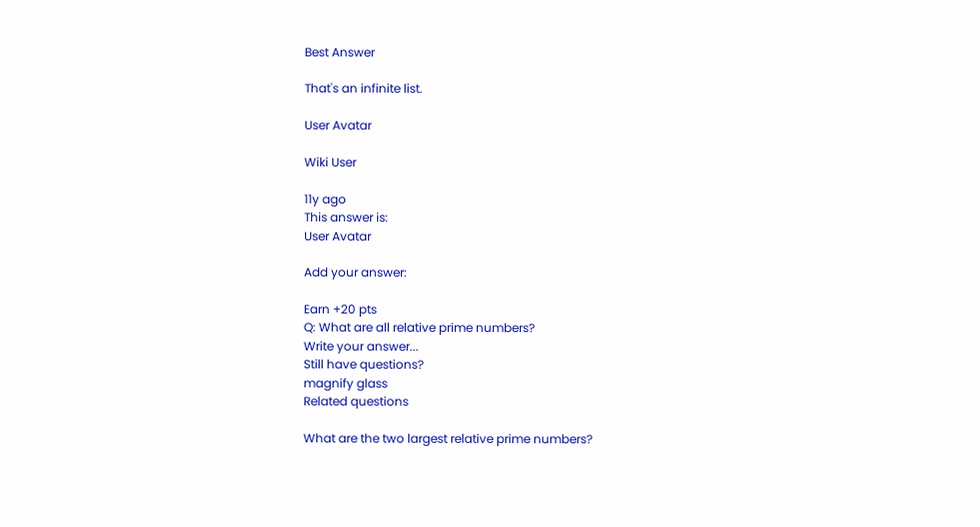Best Answer

That's an infinite list.

User Avatar

Wiki User

11y ago
This answer is:
User Avatar

Add your answer:

Earn +20 pts
Q: What are all relative prime numbers?
Write your answer...
Still have questions?
magnify glass
Related questions

What are the two largest relative prime numbers?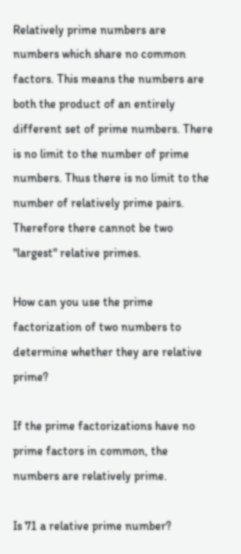Relatively prime numbers are numbers which share no common factors. This means the numbers are both the product of an entirely different set of prime numbers. There is no limit to the number of prime numbers. Thus there is no limit to the number of relatively prime pairs. Therefore there cannot be two "largest" relative primes.

How can you use the prime factorization of two numbers to determine whether they are relative prime?

If the prime factorizations have no prime factors in common, the numbers are relatively prime.

Is 71 a relative prime number?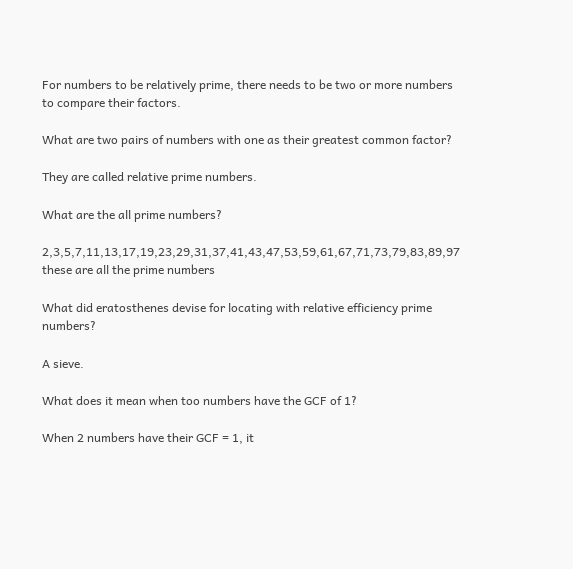For numbers to be relatively prime, there needs to be two or more numbers to compare their factors.

What are two pairs of numbers with one as their greatest common factor?

They are called relative prime numbers.

What are the all prime numbers?

2,3,5,7,11,13,17,19,23,29,31,37,41,43,47,53,59,61,67,71,73,79,83,89,97 these are all the prime numbers

What did eratosthenes devise for locating with relative efficiency prime numbers?

A sieve.

What does it mean when too numbers have the GCF of 1?

When 2 numbers have their GCF = 1, it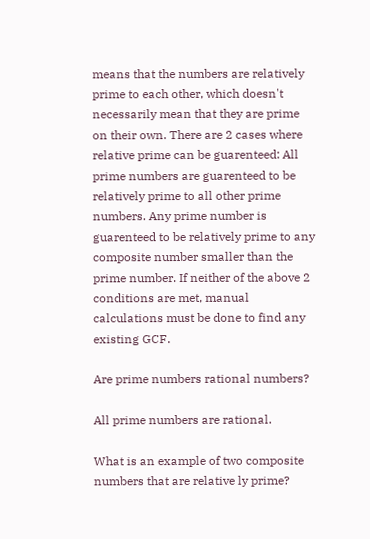means that the numbers are relatively prime to each other, which doesn't necessarily mean that they are prime on their own. There are 2 cases where relative prime can be guarenteed: All prime numbers are guarenteed to be relatively prime to all other prime numbers. Any prime number is guarenteed to be relatively prime to any composite number smaller than the prime number. If neither of the above 2 conditions are met, manual calculations must be done to find any existing GCF.

Are prime numbers rational numbers?

All prime numbers are rational.

What is an example of two composite numbers that are relative ly prime?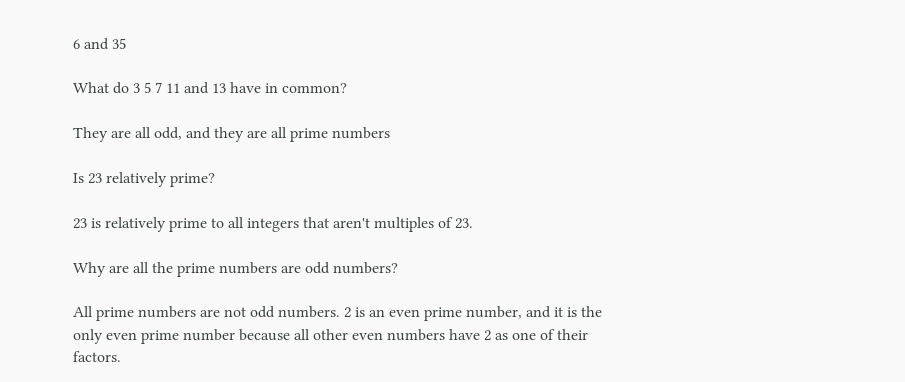6 and 35

What do 3 5 7 11 and 13 have in common?

They are all odd, and they are all prime numbers

Is 23 relatively prime?

23 is relatively prime to all integers that aren't multiples of 23.

Why are all the prime numbers are odd numbers?

All prime numbers are not odd numbers. 2 is an even prime number, and it is the only even prime number because all other even numbers have 2 as one of their factors.